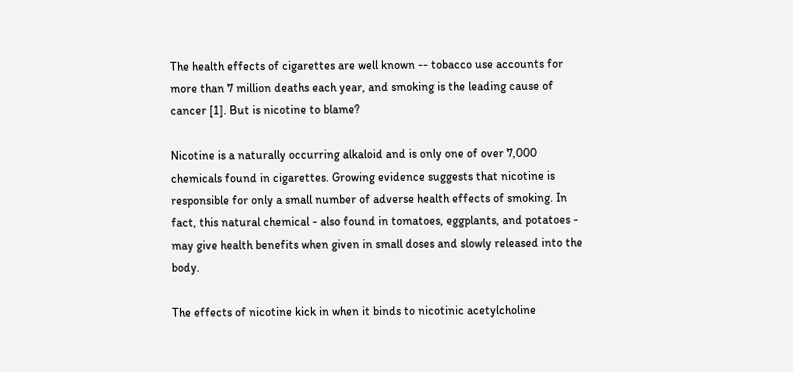The health effects of cigarettes are well known -- tobacco use accounts for more than 7 million deaths each year, and smoking is the leading cause of cancer [1]. But is nicotine to blame?

Nicotine is a naturally occurring alkaloid and is only one of over 7,000 chemicals found in cigarettes. Growing evidence suggests that nicotine is responsible for only a small number of adverse health effects of smoking. In fact, this natural chemical - also found in tomatoes, eggplants, and potatoes - may give health benefits when given in small doses and slowly released into the body.

The effects of nicotine kick in when it binds to nicotinic acetylcholine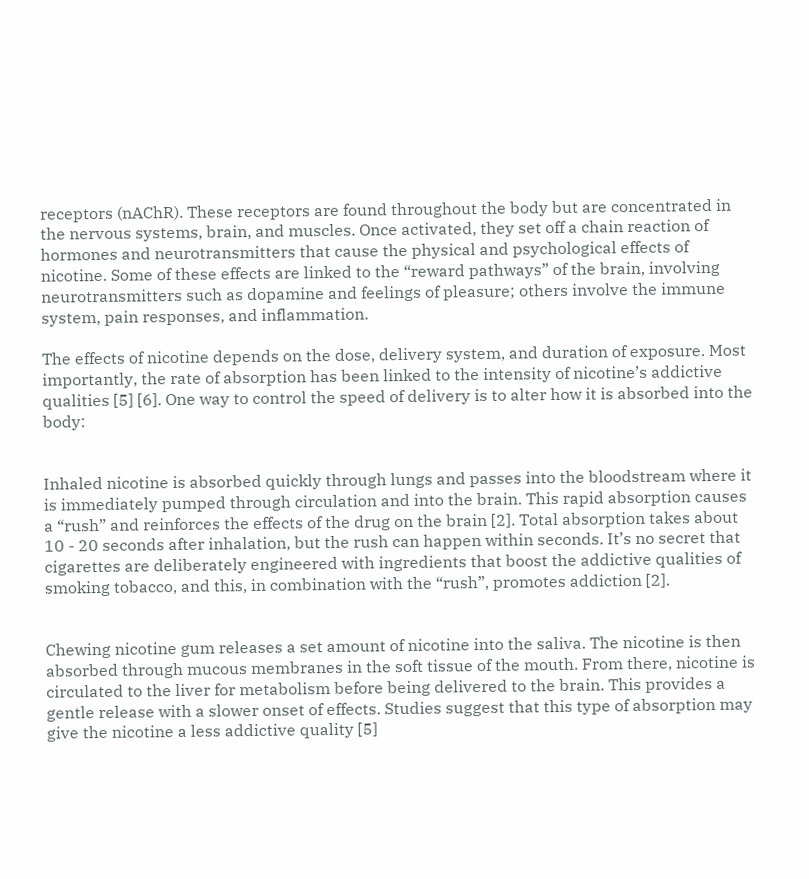receptors (nAChR). These receptors are found throughout the body but are concentrated in the nervous systems, brain, and muscles. Once activated, they set off a chain reaction of hormones and neurotransmitters that cause the physical and psychological effects of nicotine. Some of these effects are linked to the “reward pathways” of the brain, involving neurotransmitters such as dopamine and feelings of pleasure; others involve the immune system, pain responses, and inflammation.

The effects of nicotine depends on the dose, delivery system, and duration of exposure. Most importantly, the rate of absorption has been linked to the intensity of nicotine’s addictive qualities [5] [6]. One way to control the speed of delivery is to alter how it is absorbed into the body:


Inhaled nicotine is absorbed quickly through lungs and passes into the bloodstream where it is immediately pumped through circulation and into the brain. This rapid absorption causes a “rush” and reinforces the effects of the drug on the brain [2]. Total absorption takes about 10 - 20 seconds after inhalation, but the rush can happen within seconds. It’s no secret that cigarettes are deliberately engineered with ingredients that boost the addictive qualities of smoking tobacco, and this, in combination with the “rush”, promotes addiction [2].


Chewing nicotine gum releases a set amount of nicotine into the saliva. The nicotine is then absorbed through mucous membranes in the soft tissue of the mouth. From there, nicotine is circulated to the liver for metabolism before being delivered to the brain. This provides a gentle release with a slower onset of effects. Studies suggest that this type of absorption may give the nicotine a less addictive quality [5]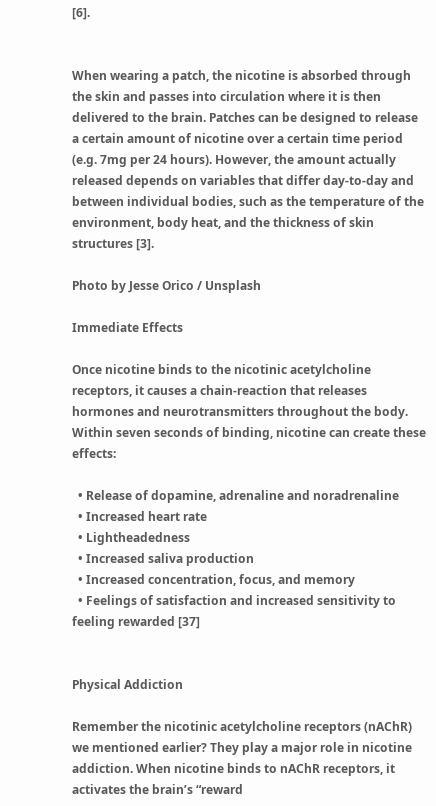[6].


When wearing a patch, the nicotine is absorbed through the skin and passes into circulation where it is then delivered to the brain. Patches can be designed to release a certain amount of nicotine over a certain time period (e.g. 7mg per 24 hours). However, the amount actually released depends on variables that differ day-to-day and between individual bodies, such as the temperature of the environment, body heat, and the thickness of skin structures [3].

Photo by Jesse Orico / Unsplash

Immediate Effects

Once nicotine binds to the nicotinic acetylcholine receptors, it causes a chain-reaction that releases hormones and neurotransmitters throughout the body. Within seven seconds of binding, nicotine can create these effects:

  • Release of dopamine, adrenaline and noradrenaline
  • Increased heart rate
  • Lightheadedness
  • Increased saliva production
  • Increased concentration, focus, and memory
  • Feelings of satisfaction and increased sensitivity to feeling rewarded [37]


Physical Addiction

Remember the nicotinic acetylcholine receptors (nAChR) we mentioned earlier? They play a major role in nicotine addiction. When nicotine binds to nAChR receptors, it activates the brain’s “reward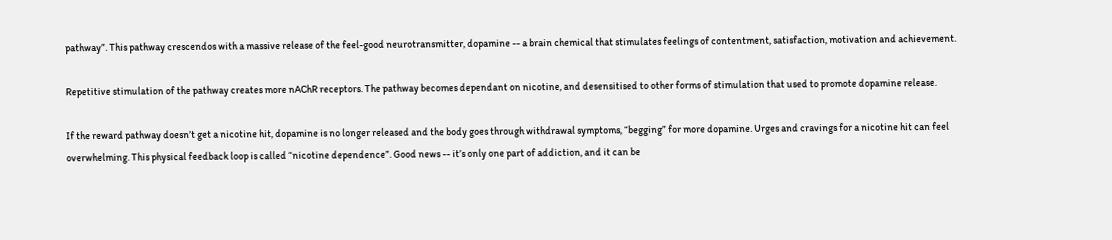pathway”. This pathway crescendos with a massive release of the feel-good neurotransmitter, dopamine -- a brain chemical that stimulates feelings of contentment, satisfaction, motivation and achievement.

Repetitive stimulation of the pathway creates more nAChR receptors. The pathway becomes dependant on nicotine, and desensitised to other forms of stimulation that used to promote dopamine release.

If the reward pathway doesn’t get a nicotine hit, dopamine is no longer released and the body goes through withdrawal symptoms, “begging” for more dopamine. Urges and cravings for a nicotine hit can feel overwhelming. This physical feedback loop is called “nicotine dependence”. Good news -- it’s only one part of addiction, and it can be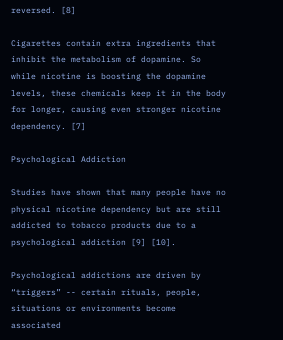reversed. [8]

Cigarettes contain extra ingredients that inhibit the metabolism of dopamine. So while nicotine is boosting the dopamine levels, these chemicals keep it in the body for longer, causing even stronger nicotine dependency. [7]

Psychological Addiction

Studies have shown that many people have no physical nicotine dependency but are still addicted to tobacco products due to a psychological addiction [9] [10].

Psychological addictions are driven by “triggers” -- certain rituals, people, situations or environments become associated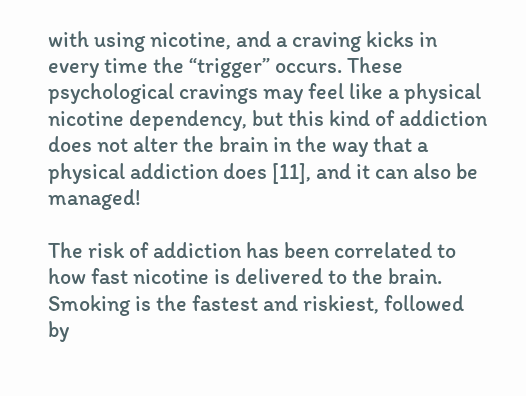with using nicotine, and a craving kicks in every time the “trigger” occurs. These psychological cravings may feel like a physical nicotine dependency, but this kind of addiction does not alter the brain in the way that a physical addiction does [11], and it can also be managed!

The risk of addiction has been correlated to how fast nicotine is delivered to the brain. Smoking is the fastest and riskiest, followed by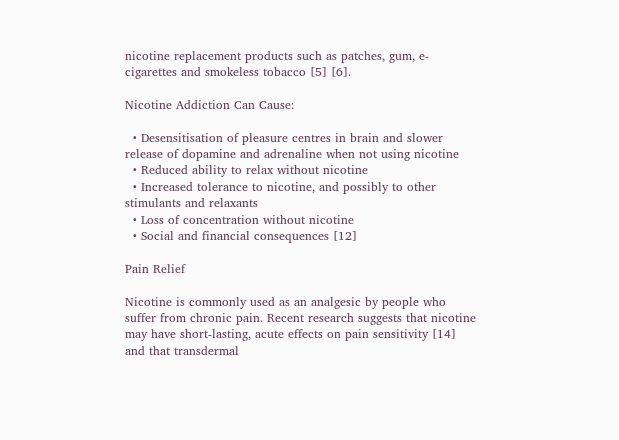nicotine replacement products such as patches, gum, e-cigarettes and smokeless tobacco [5] [6].

Nicotine Addiction Can Cause:

  • Desensitisation of pleasure centres in brain and slower release of dopamine and adrenaline when not using nicotine
  • Reduced ability to relax without nicotine
  • Increased tolerance to nicotine, and possibly to other stimulants and relaxants
  • Loss of concentration without nicotine
  • Social and financial consequences [12]

Pain Relief

Nicotine is commonly used as an analgesic by people who suffer from chronic pain. Recent research suggests that nicotine may have short-lasting, acute effects on pain sensitivity [14] and that transdermal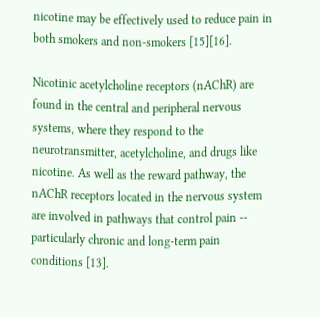nicotine may be effectively used to reduce pain in both smokers and non-smokers [15][16].

Nicotinic acetylcholine receptors (nAChR) are found in the central and peripheral nervous systems, where they respond to the neurotransmitter, acetylcholine, and drugs like nicotine. As well as the reward pathway, the nAChR receptors located in the nervous system are involved in pathways that control pain -- particularly chronic and long-term pain conditions [13].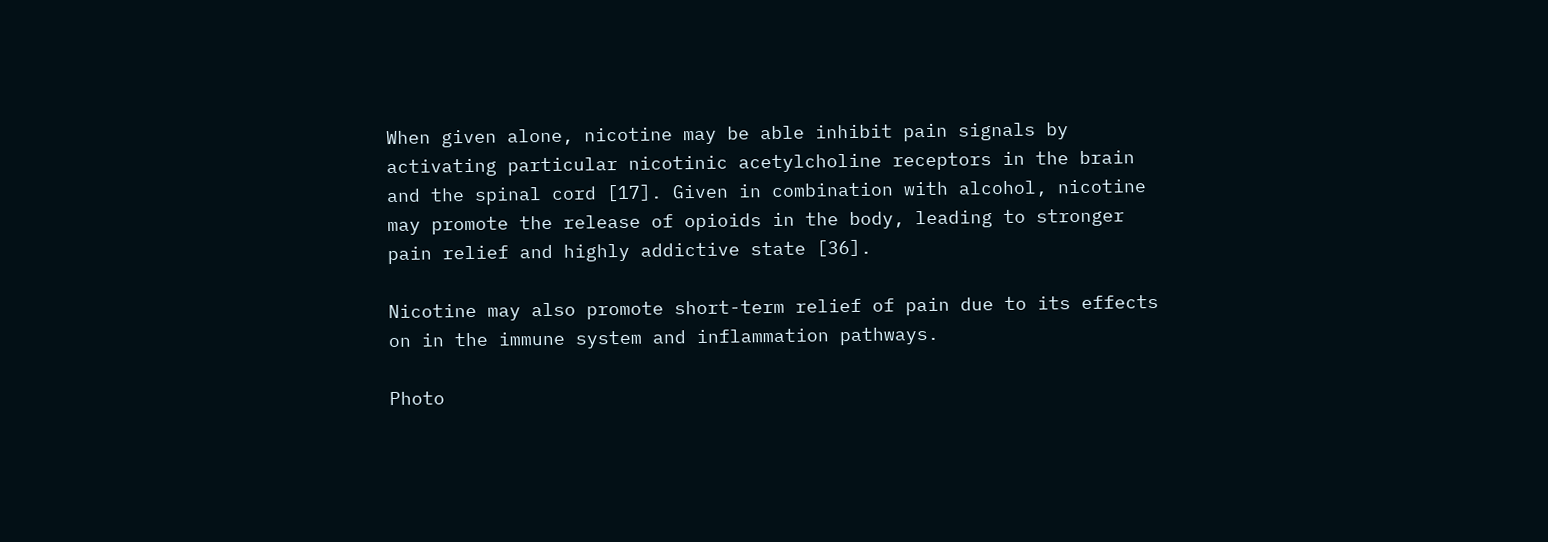When given alone, nicotine may be able inhibit pain signals by activating particular nicotinic acetylcholine receptors in the brain and the spinal cord [17]. Given in combination with alcohol, nicotine may promote the release of opioids in the body, leading to stronger pain relief and highly addictive state [36].

Nicotine may also promote short-term relief of pain due to its effects on in the immune system and inflammation pathways.

Photo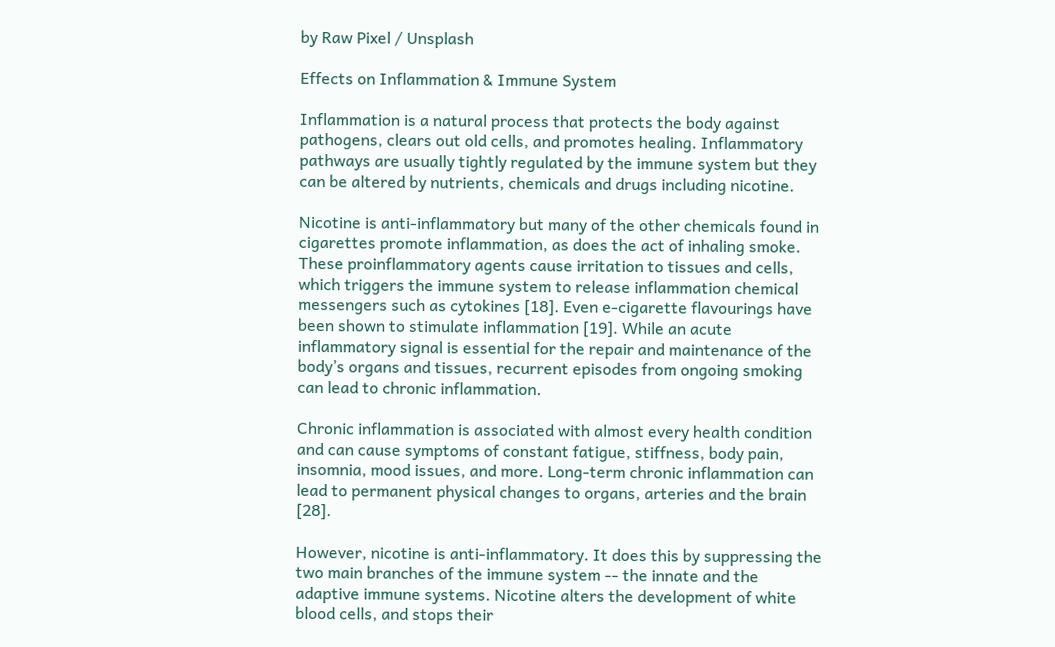by Raw Pixel / Unsplash

Effects on Inflammation & Immune System

Inflammation is a natural process that protects the body against pathogens, clears out old cells, and promotes healing. Inflammatory pathways are usually tightly regulated by the immune system but they can be altered by nutrients, chemicals and drugs including nicotine.

Nicotine is anti-inflammatory but many of the other chemicals found in cigarettes promote inflammation, as does the act of inhaling smoke. These proinflammatory agents cause irritation to tissues and cells, which triggers the immune system to release inflammation chemical messengers such as cytokines [18]. Even e-cigarette flavourings have been shown to stimulate inflammation [19]. While an acute inflammatory signal is essential for the repair and maintenance of the body’s organs and tissues, recurrent episodes from ongoing smoking can lead to chronic inflammation.

Chronic inflammation is associated with almost every health condition and can cause symptoms of constant fatigue, stiffness, body pain, insomnia, mood issues, and more. Long-term chronic inflammation can lead to permanent physical changes to organs, arteries and the brain [28].

However, nicotine is anti-inflammatory. It does this by suppressing the two main branches of the immune system -- the innate and the adaptive immune systems. Nicotine alters the development of white blood cells, and stops their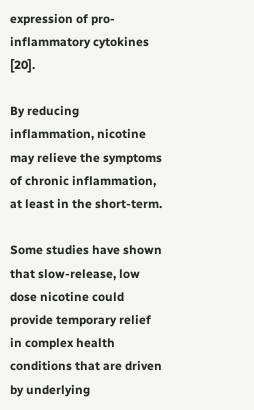expression of pro-inflammatory cytokines [20].

By reducing inflammation, nicotine may relieve the symptoms of chronic inflammation, at least in the short-term.

Some studies have shown that slow-release, low dose nicotine could provide temporary relief in complex health conditions that are driven by underlying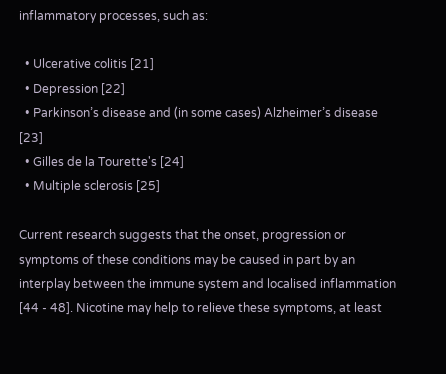inflammatory processes, such as:

  • Ulcerative colitis [21]
  • Depression [22]
  • Parkinson’s disease and (in some cases) Alzheimer’s disease [23]
  • Gilles de la Tourette's [24]
  • Multiple sclerosis [25]

Current research suggests that the onset, progression or symptoms of these conditions may be caused in part by an interplay between the immune system and localised inflammation [44 - 48]. Nicotine may help to relieve these symptoms, at least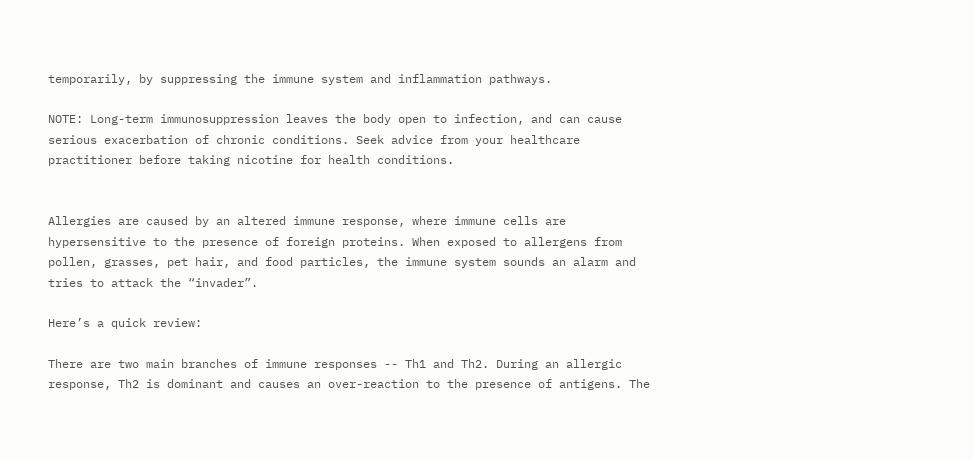temporarily, by suppressing the immune system and inflammation pathways.

NOTE: Long-term immunosuppression leaves the body open to infection, and can cause serious exacerbation of chronic conditions. Seek advice from your healthcare practitioner before taking nicotine for health conditions.


Allergies are caused by an altered immune response, where immune cells are hypersensitive to the presence of foreign proteins. When exposed to allergens from pollen, grasses, pet hair, and food particles, the immune system sounds an alarm and tries to attack the “invader”.

Here’s a quick review:

There are two main branches of immune responses -- Th1 and Th2. During an allergic response, Th2 is dominant and causes an over-reaction to the presence of antigens. The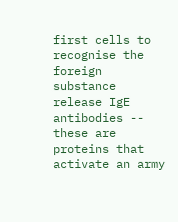first cells to recognise the foreign substance release IgE antibodies -- these are proteins that activate an army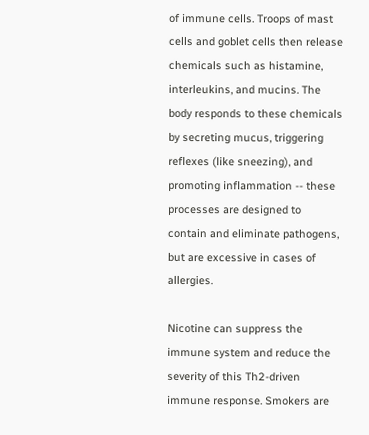of immune cells. Troops of mast cells and goblet cells then release chemicals such as histamine, interleukins, and mucins. The body responds to these chemicals by secreting mucus, triggering reflexes (like sneezing), and promoting inflammation -- these processes are designed to contain and eliminate pathogens, but are excessive in cases of allergies.

Nicotine can suppress the immune system and reduce the severity of this Th2-driven immune response. Smokers are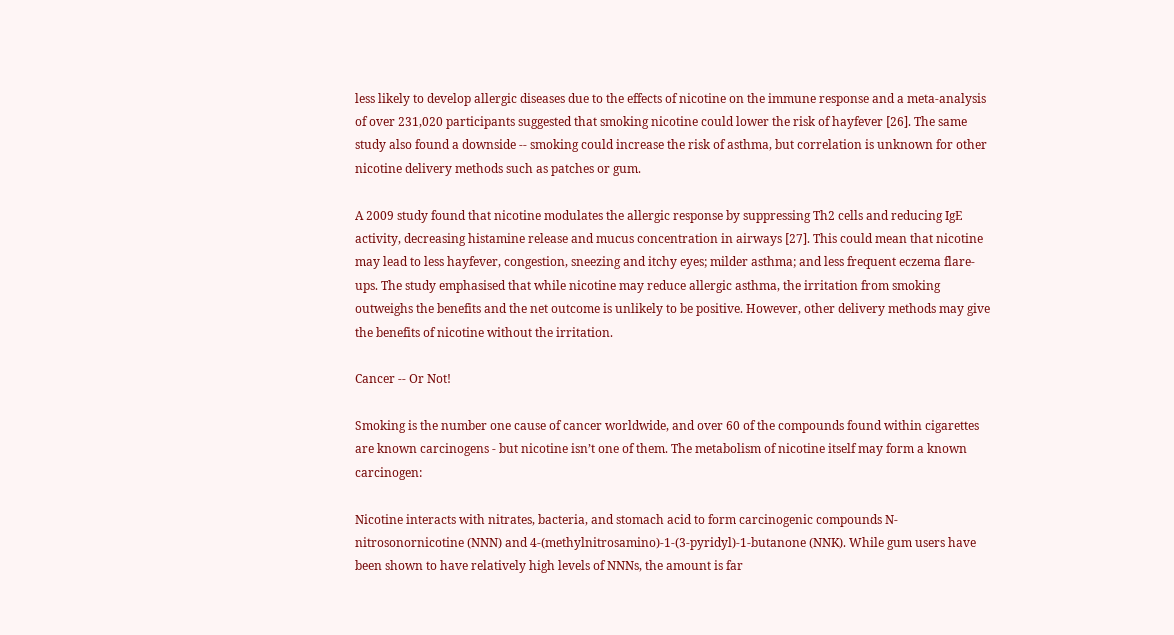less likely to develop allergic diseases due to the effects of nicotine on the immune response and a meta-analysis of over 231,020 participants suggested that smoking nicotine could lower the risk of hayfever [26]. The same study also found a downside -- smoking could increase the risk of asthma, but correlation is unknown for other nicotine delivery methods such as patches or gum.

A 2009 study found that nicotine modulates the allergic response by suppressing Th2 cells and reducing IgE activity, decreasing histamine release and mucus concentration in airways [27]. This could mean that nicotine may lead to less hayfever, congestion, sneezing and itchy eyes; milder asthma; and less frequent eczema flare-ups. The study emphasised that while nicotine may reduce allergic asthma, the irritation from smoking outweighs the benefits and the net outcome is unlikely to be positive. However, other delivery methods may give the benefits of nicotine without the irritation.

Cancer -- Or Not!

Smoking is the number one cause of cancer worldwide, and over 60 of the compounds found within cigarettes are known carcinogens - but nicotine isn’t one of them. The metabolism of nicotine itself may form a known carcinogen:

Nicotine interacts with nitrates, bacteria, and stomach acid to form carcinogenic compounds N-nitrosonornicotine (NNN) and 4-(methylnitrosamino)-1-(3-pyridyl)-1-butanone (NNK). While gum users have been shown to have relatively high levels of NNNs, the amount is far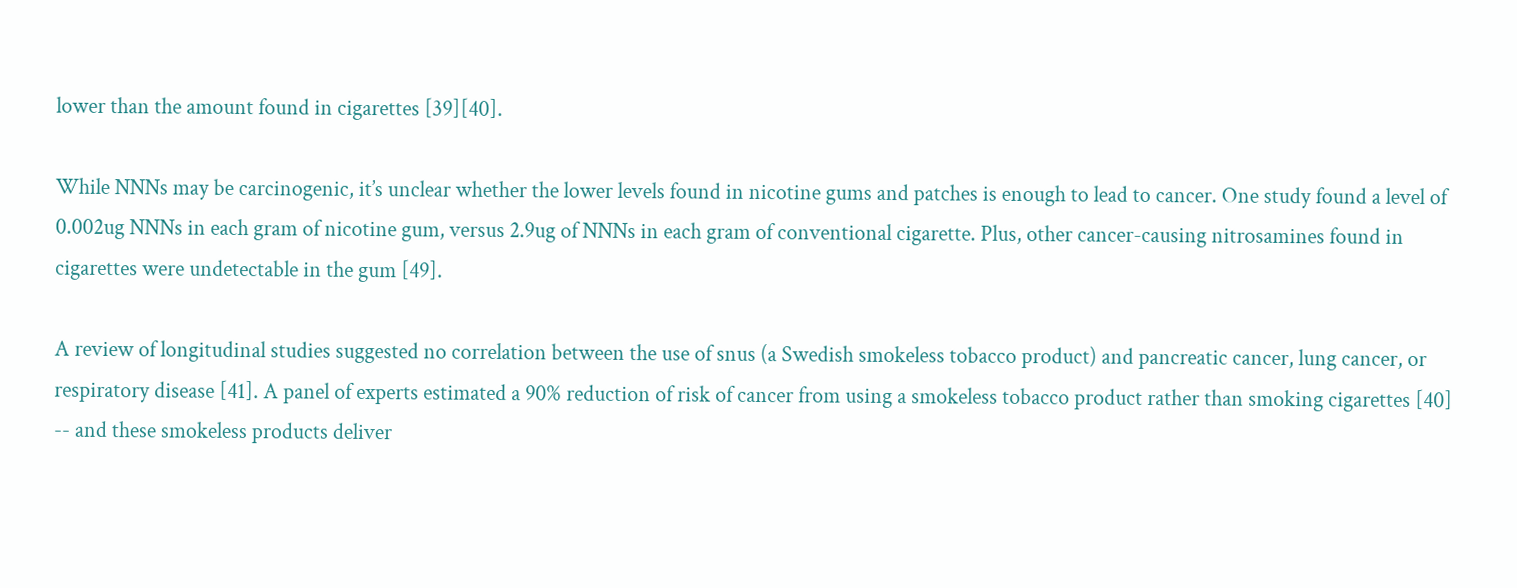lower than the amount found in cigarettes [39][40].

While NNNs may be carcinogenic, it’s unclear whether the lower levels found in nicotine gums and patches is enough to lead to cancer. One study found a level of 0.002ug NNNs in each gram of nicotine gum, versus 2.9ug of NNNs in each gram of conventional cigarette. Plus, other cancer-causing nitrosamines found in cigarettes were undetectable in the gum [49].

A review of longitudinal studies suggested no correlation between the use of snus (a Swedish smokeless tobacco product) and pancreatic cancer, lung cancer, or respiratory disease [41]. A panel of experts estimated a 90% reduction of risk of cancer from using a smokeless tobacco product rather than smoking cigarettes [40] -- and these smokeless products deliver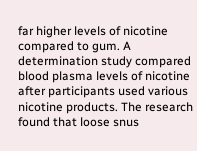far higher levels of nicotine compared to gum. A determination study compared blood plasma levels of nicotine after participants used various nicotine products. The research found that loose snus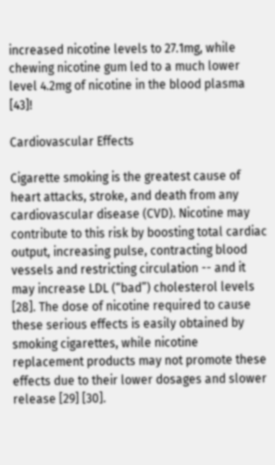increased nicotine levels to 27.1mg, while chewing nicotine gum led to a much lower level 4.2mg of nicotine in the blood plasma [43]!

Cardiovascular Effects

Cigarette smoking is the greatest cause of heart attacks, stroke, and death from any cardiovascular disease (CVD). Nicotine may contribute to this risk by boosting total cardiac output, increasing pulse, contracting blood vessels and restricting circulation -- and it may increase LDL (“bad”) cholesterol levels [28]. The dose of nicotine required to cause these serious effects is easily obtained by smoking cigarettes, while nicotine replacement products may not promote these effects due to their lower dosages and slower release [29] [30].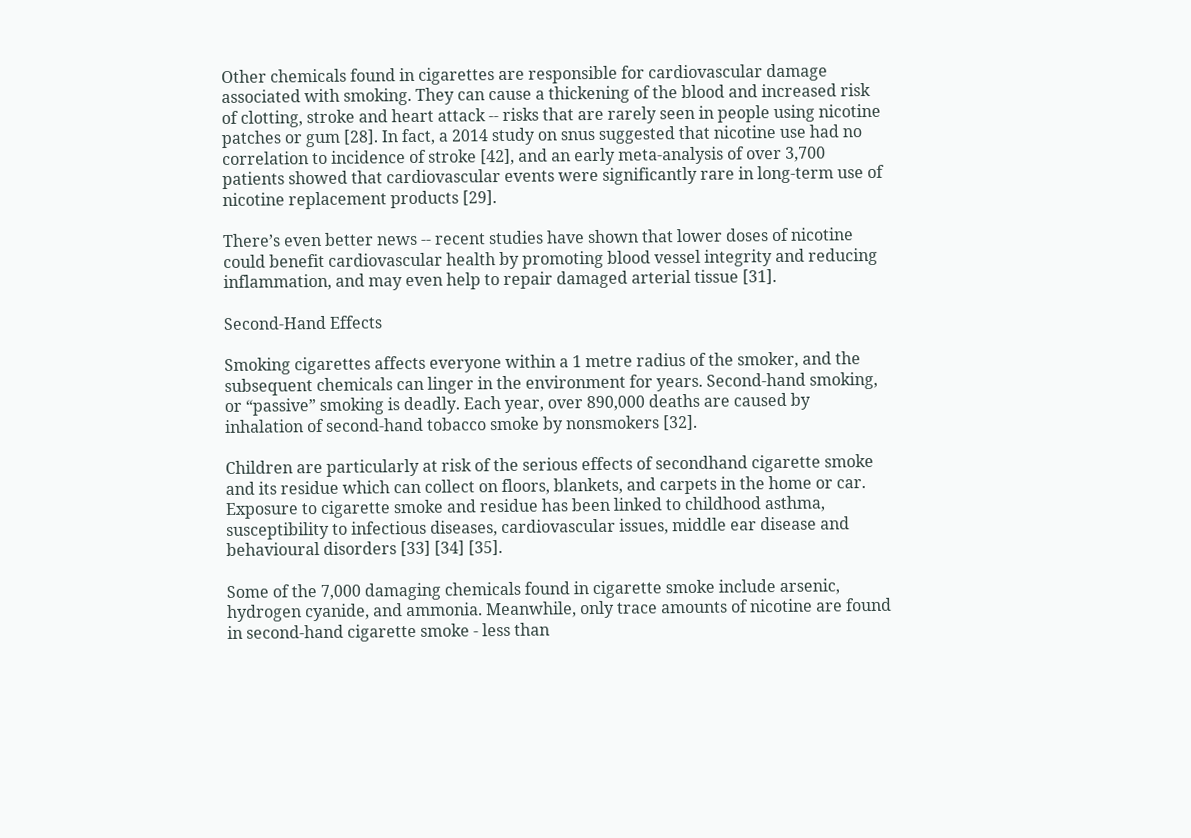Other chemicals found in cigarettes are responsible for cardiovascular damage associated with smoking. They can cause a thickening of the blood and increased risk of clotting, stroke and heart attack -- risks that are rarely seen in people using nicotine patches or gum [28]. In fact, a 2014 study on snus suggested that nicotine use had no correlation to incidence of stroke [42], and an early meta-analysis of over 3,700 patients showed that cardiovascular events were significantly rare in long-term use of nicotine replacement products [29].

There’s even better news -- recent studies have shown that lower doses of nicotine could benefit cardiovascular health by promoting blood vessel integrity and reducing inflammation, and may even help to repair damaged arterial tissue [31].

Second-Hand Effects

Smoking cigarettes affects everyone within a 1 metre radius of the smoker, and the subsequent chemicals can linger in the environment for years. Second-hand smoking, or “passive” smoking is deadly. Each year, over 890,000 deaths are caused by inhalation of second-hand tobacco smoke by nonsmokers [32].

Children are particularly at risk of the serious effects of secondhand cigarette smoke  and its residue which can collect on floors, blankets, and carpets in the home or car. Exposure to cigarette smoke and residue has been linked to childhood asthma, susceptibility to infectious diseases, cardiovascular issues, middle ear disease and behavioural disorders [33] [34] [35].

Some of the 7,000 damaging chemicals found in cigarette smoke include arsenic, hydrogen cyanide, and ammonia. Meanwhile, only trace amounts of nicotine are found in second-hand cigarette smoke - less than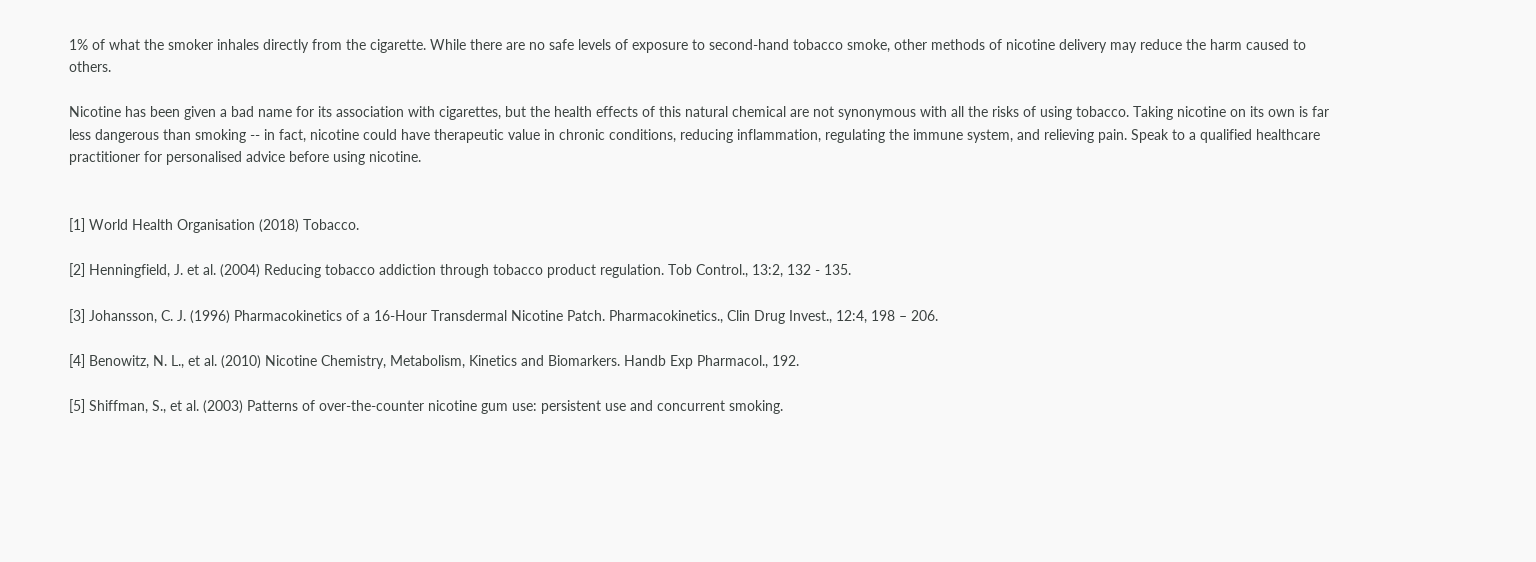1% of what the smoker inhales directly from the cigarette. While there are no safe levels of exposure to second-hand tobacco smoke, other methods of nicotine delivery may reduce the harm caused to others.

Nicotine has been given a bad name for its association with cigarettes, but the health effects of this natural chemical are not synonymous with all the risks of using tobacco. Taking nicotine on its own is far less dangerous than smoking -- in fact, nicotine could have therapeutic value in chronic conditions, reducing inflammation, regulating the immune system, and relieving pain. Speak to a qualified healthcare practitioner for personalised advice before using nicotine.


[1] World Health Organisation (2018) Tobacco.

[2] Henningfield, J. et al. (2004) Reducing tobacco addiction through tobacco product regulation. Tob Control., 13:2, 132 - 135.

[3] Johansson, C. J. (1996) Pharmacokinetics of a 16-Hour Transdermal Nicotine Patch. Pharmacokinetics., Clin Drug Invest., 12:4, 198 – 206.

[4] Benowitz, N. L., et al. (2010) Nicotine Chemistry, Metabolism, Kinetics and Biomarkers. Handb Exp Pharmacol., 192.

[5] Shiffman, S., et al. (2003) Patterns of over-the-counter nicotine gum use: persistent use and concurrent smoking.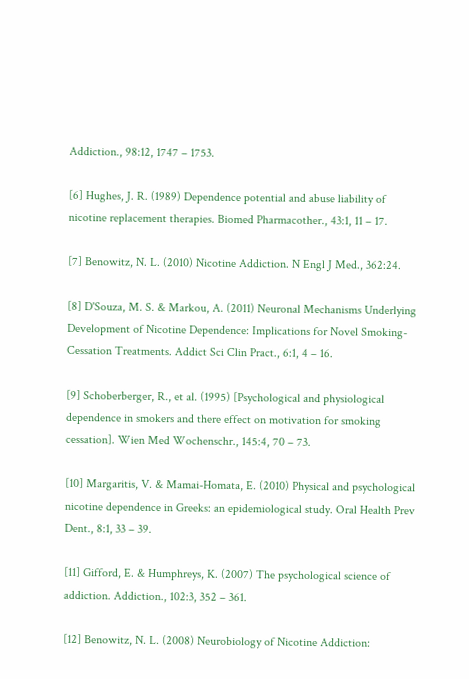Addiction., 98:12, 1747 – 1753.

[6] Hughes, J. R. (1989) Dependence potential and abuse liability of nicotine replacement therapies. Biomed Pharmacother., 43:1, 11 – 17.

[7] Benowitz, N. L. (2010) Nicotine Addiction. N Engl J Med., 362:24.

[8] D'Souza, M. S. & Markou, A. (2011) Neuronal Mechanisms Underlying Development of Nicotine Dependence: Implications for Novel Smoking-Cessation Treatments. Addict Sci Clin Pract., 6:1, 4 – 16.

[9] Schoberberger, R., et al. (1995) [Psychological and physiological dependence in smokers and there effect on motivation for smoking cessation]. Wien Med Wochenschr., 145:4, 70 – 73.

[10] Margaritis, V. & Mamai-Homata, E. (2010) Physical and psychological nicotine dependence in Greeks: an epidemiological study. Oral Health Prev Dent., 8:1, 33 – 39.

[11] Gifford, E. & Humphreys, K. (2007) The psychological science of addiction. Addiction., 102:3, 352 – 361.

[12] Benowitz, N. L. (2008) Neurobiology of Nicotine Addiction: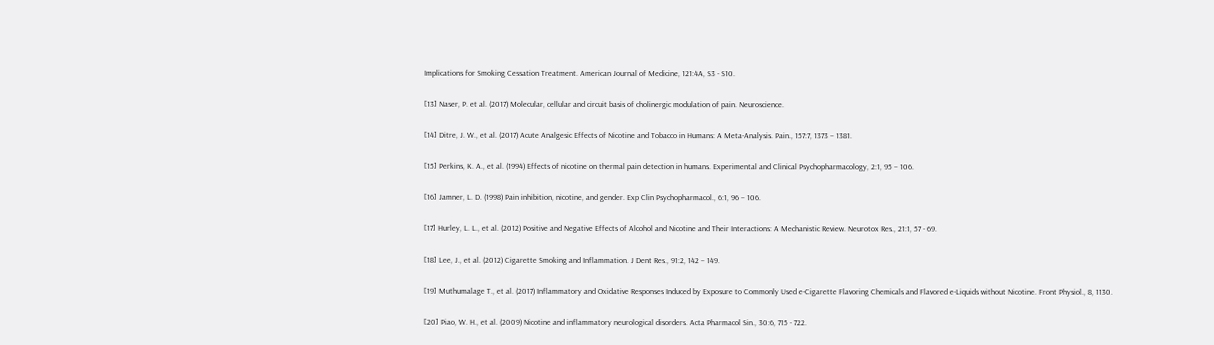Implications for Smoking Cessation Treatment. American Journal of Medicine, 121:4A, S3 - S10.

[13] Naser, P. et al. (2017) Molecular, cellular and circuit basis of cholinergic modulation of pain. Neuroscience.

[14] Ditre, J. W., et al. (2017) Acute Analgesic Effects of Nicotine and Tobacco in Humans: A Meta-Analysis. Pain., 157:7, 1373 – 1381.

[15] Perkins, K. A., et al. (1994) Effects of nicotine on thermal pain detection in humans. Experimental and Clinical Psychopharmacology, 2:1, 95 – 106.

[16] Jamner, L. D. (1998) Pain inhibition, nicotine, and gender. Exp Clin Psychopharmacol., 6:1, 96 – 106.

[17] Hurley, L. L., et al. (2012) Positive and Negative Effects of Alcohol and Nicotine and Their Interactions: A Mechanistic Review. Neurotox Res., 21:1, 57 - 69.

[18] Lee, J., et al. (2012) Cigarette Smoking and Inflammation. J Dent Res., 91:2, 142 – 149.

[19] Muthumalage T., et al. (2017) Inflammatory and Oxidative Responses Induced by Exposure to Commonly Used e-Cigarette Flavoring Chemicals and Flavored e-Liquids without Nicotine. Front Physiol., 8, 1130.

[20] Piao, W. H., et al. (2009) Nicotine and inflammatory neurological disorders. Acta Pharmacol Sin., 30:6, 715 - 722.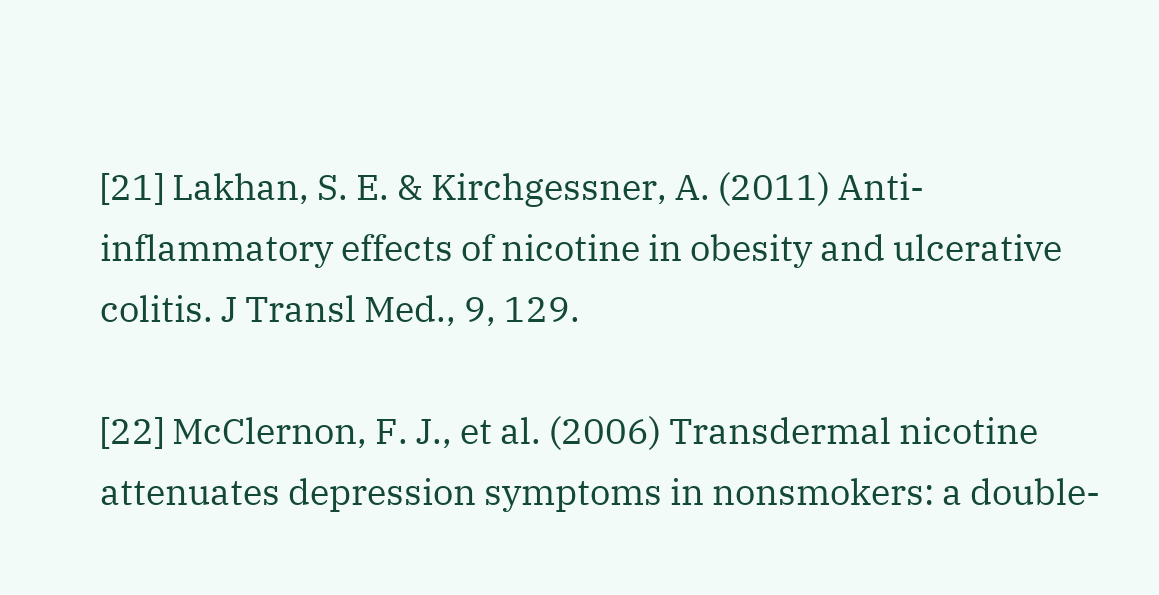[21] Lakhan, S. E. & Kirchgessner, A. (2011) Anti-inflammatory effects of nicotine in obesity and ulcerative colitis. J Transl Med., 9, 129.

[22] McClernon, F. J., et al. (2006) Transdermal nicotine attenuates depression symptoms in nonsmokers: a double-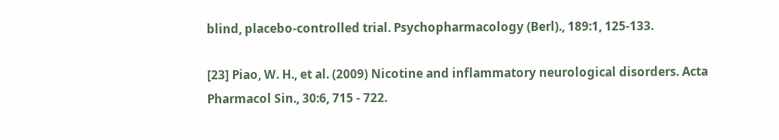blind, placebo-controlled trial. Psychopharmacology (Berl)., 189:1, 125-133.

[23] Piao, W. H., et al. (2009) Nicotine and inflammatory neurological disorders. Acta Pharmacol Sin., 30:6, 715 - 722.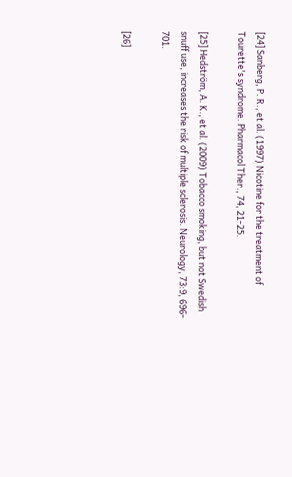[24] Sanberg, P. R., et al. (1997) Nicotine for the treatment of Tourette's syndrome. Pharmacol Ther., 74, 21-25.

[25] Hedström, A. K., et al. (2009) Tobacco smoking, but not Swedish snuff use, increases the risk of multiple sclerosis. Neurology, 73:9, 696- 701.

[26]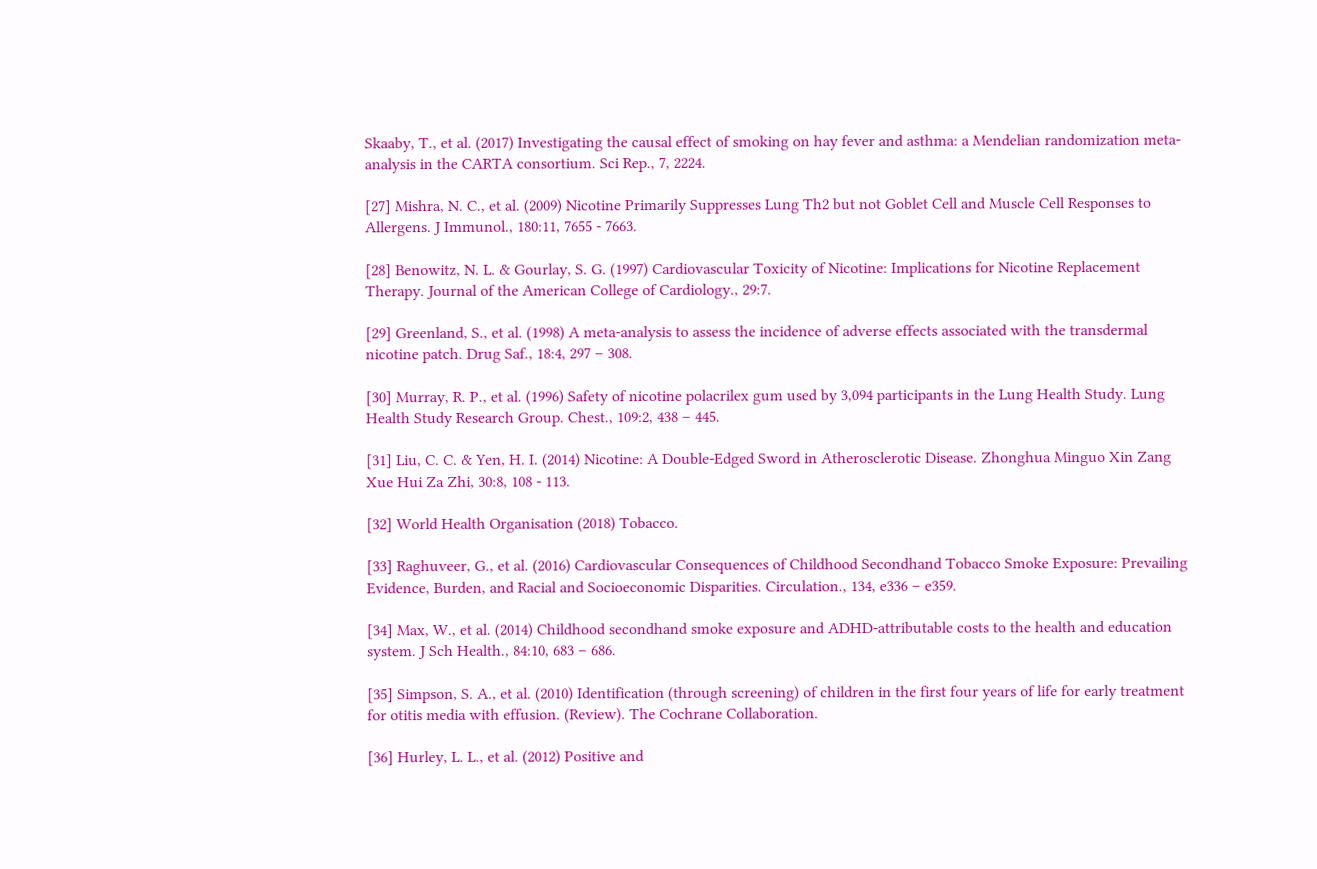Skaaby, T., et al. (2017) Investigating the causal effect of smoking on hay fever and asthma: a Mendelian randomization meta-analysis in the CARTA consortium. Sci Rep., 7, 2224.

[27] Mishra, N. C., et al. (2009) Nicotine Primarily Suppresses Lung Th2 but not Goblet Cell and Muscle Cell Responses to Allergens. J Immunol., 180:11, 7655 - 7663.

[28] Benowitz, N. L. & Gourlay, S. G. (1997) Cardiovascular Toxicity of Nicotine: Implications for Nicotine Replacement Therapy. Journal of the American College of Cardiology., 29:7.

[29] Greenland, S., et al. (1998) A meta-analysis to assess the incidence of adverse effects associated with the transdermal nicotine patch. Drug Saf., 18:4, 297 – 308.

[30] Murray, R. P., et al. (1996) Safety of nicotine polacrilex gum used by 3,094 participants in the Lung Health Study. Lung Health Study Research Group. Chest., 109:2, 438 – 445.

[31] Liu, C. C. & Yen, H. I. (2014) Nicotine: A Double-Edged Sword in Atherosclerotic Disease. Zhonghua Minguo Xin Zang Xue Hui Za Zhi, 30:8, 108 - 113.

[32] World Health Organisation (2018) Tobacco.

[33] Raghuveer, G., et al. (2016) Cardiovascular Consequences of Childhood Secondhand Tobacco Smoke Exposure: Prevailing Evidence, Burden, and Racial and Socioeconomic Disparities. Circulation., 134, e336 – e359.

[34] Max, W., et al. (2014) Childhood secondhand smoke exposure and ADHD-attributable costs to the health and education system. J Sch Health., 84:10, 683 – 686.

[35] Simpson, S. A., et al. (2010) Identification (through screening) of children in the first four years of life for early treatment for otitis media with effusion. (Review). The Cochrane Collaboration.

[36] Hurley, L. L., et al. (2012) Positive and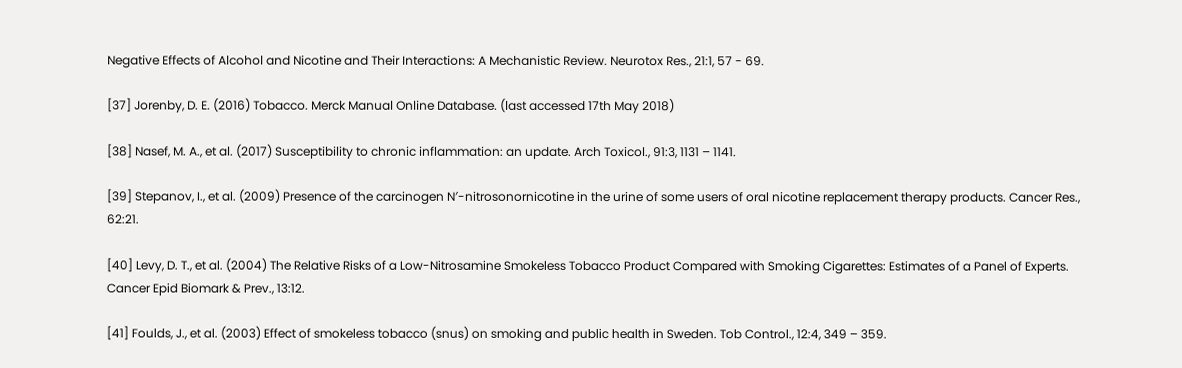Negative Effects of Alcohol and Nicotine and Their Interactions: A Mechanistic Review. Neurotox Res., 21:1, 57 - 69.

[37] Jorenby, D. E. (2016) Tobacco. Merck Manual Online Database. (last accessed 17th May 2018)

[38] Nasef, M. A., et al. (2017) Susceptibility to chronic inflammation: an update. Arch Toxicol., 91:3, 1131 – 1141.

[39] Stepanov, I., et al. (2009) Presence of the carcinogen N′-nitrosonornicotine in the urine of some users of oral nicotine replacement therapy products. Cancer Res., 62:21.

[40] Levy, D. T., et al. (2004) The Relative Risks of a Low-Nitrosamine Smokeless Tobacco Product Compared with Smoking Cigarettes: Estimates of a Panel of Experts. Cancer Epid Biomark & Prev., 13:12.

[41] Foulds, J., et al. (2003) Effect of smokeless tobacco (snus) on smoking and public health in Sweden. Tob Control., 12:4, 349 – 359.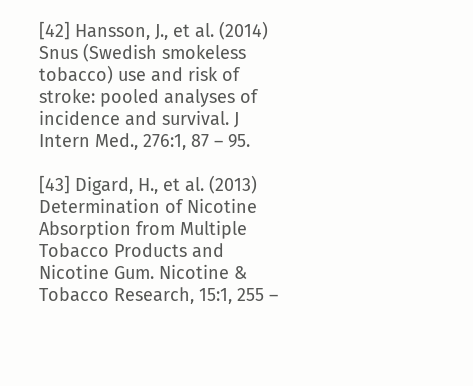[42] Hansson, J., et al. (2014) Snus (Swedish smokeless tobacco) use and risk of stroke: pooled analyses of incidence and survival. J Intern Med., 276:1, 87 – 95.

[43] Digard, H., et al. (2013) Determination of Nicotine Absorption from Multiple Tobacco Products and Nicotine Gum. Nicotine & Tobacco Research, 15:1, 255 –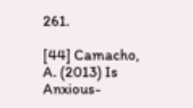261.

[44] Camacho, A. (2013) Is Anxious-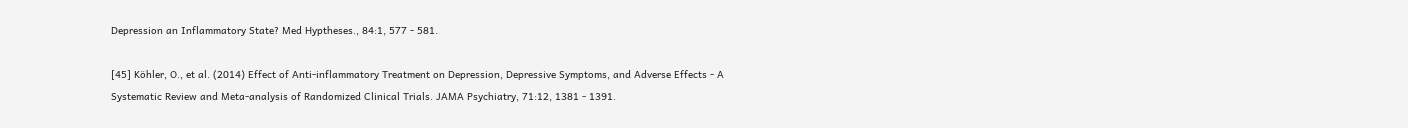Depression an Inflammatory State? Med Hyptheses., 84:1, 577 - 581.

[45] Köhler, O., et al. (2014) Effect of Anti-inflammatory Treatment on Depression, Depressive Symptoms, and Adverse Effects - A Systematic Review and Meta-analysis of Randomized Clinical Trials. JAMA Psychiatry, 71:12, 1381 - 1391.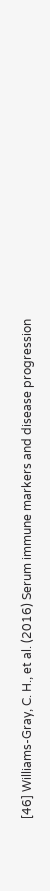[46] Williams-Gray, C. H., et al. (2016) Serum immune markers and disease progression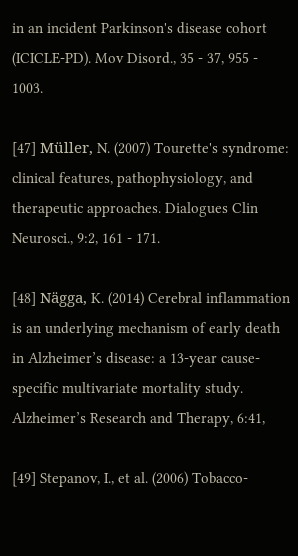in an incident Parkinson's disease cohort (ICICLE‐PD). Mov Disord., 35 - 37, 955 - 1003.

[47] Müller, N. (2007) Tourette's syndrome: clinical features, pathophysiology, and therapeutic approaches. Dialogues Clin Neurosci., 9:2, 161 - 171.

[48] Nägga, K. (2014) Cerebral inflammation is an underlying mechanism of early death in Alzheimer’s disease: a 13-year cause-specific multivariate mortality study. Alzheimer’s Research and Therapy, 6:41,

[49] Stepanov, I., et al. (2006) Tobacco-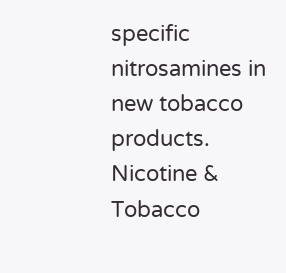specific nitrosamines in new tobacco products. Nicotine & Tobacco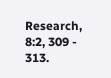Research, 8:2, 309 - 313.